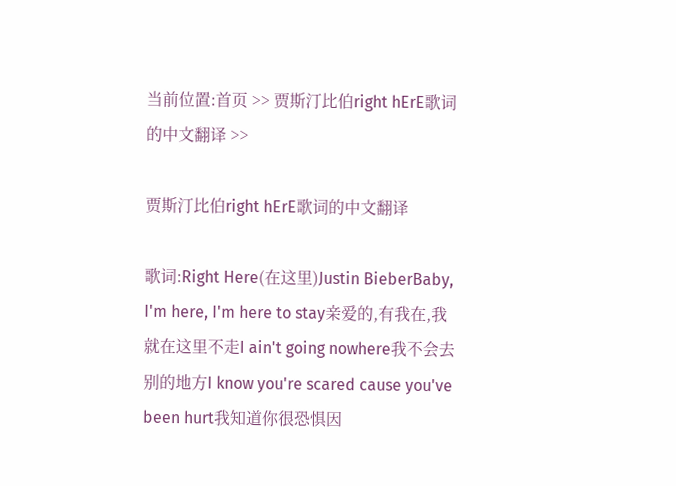当前位置:首页 >> 贾斯汀比伯right hErE歌词的中文翻译 >>

贾斯汀比伯right hErE歌词的中文翻译

歌词:Right Here(在这里)Justin BieberBaby, I'm here, I'm here to stay亲爱的,有我在,我就在这里不走I ain't going nowhere我不会去别的地方I know you're scared cause you've been hurt我知道你很恐惧因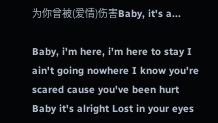为你曾被(爱情)伤害Baby, it's a...

Baby, i'm here, i'm here to stay I ain't going nowhere I know you're scared cause you've been hurt Baby it's alright Lost in your eyes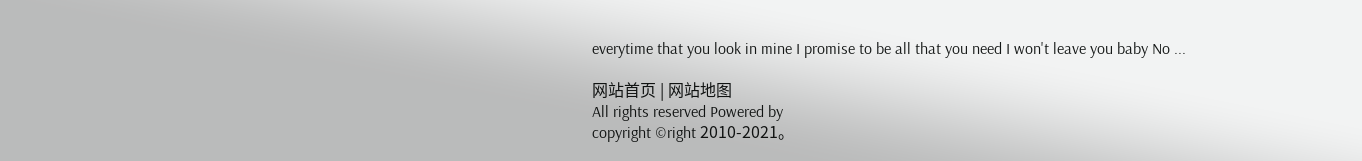everytime that you look in mine I promise to be all that you need I won't leave you baby No ...

网站首页 | 网站地图
All rights reserved Powered by
copyright ©right 2010-2021。